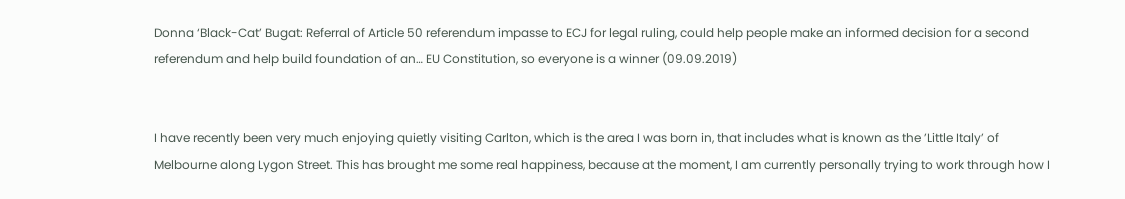Donna ‘Black-Cat’ Bugat: Referral of Article 50 referendum impasse to ECJ for legal ruling, could help people make an informed decision for a second referendum and help build foundation of an… EU Constitution, so everyone is a winner (09.09.2019)


I have recently been very much enjoying quietly visiting Carlton, which is the area I was born in, that includes what is known as the ’Little Italy’ of Melbourne along Lygon Street. This has brought me some real happiness, because at the moment, I am currently personally trying to work through how I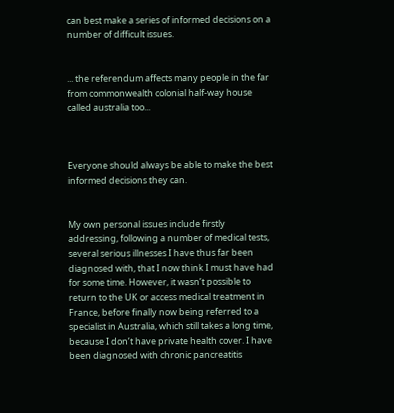can best make a series of informed decisions on a number of difficult issues.


... the referendum affects many people in the far from commonwealth colonial half-way house called australia too...



Everyone should always be able to make the best informed decisions they can.


My own personal issues include firstly addressing, following a number of medical tests, several serious illnesses I have thus far been diagnosed with, that I now think I must have had for some time. However, it wasn’t possible to return to the UK or access medical treatment in France, before finally now being referred to a specialist in Australia, which still takes a long time, because I don’t have private health cover. I have been diagnosed with chronic pancreatitis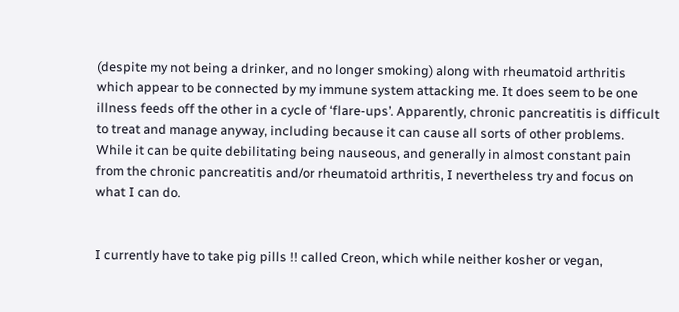(despite my not being a drinker, and no longer smoking) along with rheumatoid arthritis which appear to be connected by my immune system attacking me. It does seem to be one illness feeds off the other in a cycle of ‘flare-ups’. Apparently, chronic pancreatitis is difficult to treat and manage anyway, including because it can cause all sorts of other problems. While it can be quite debilitating being nauseous, and generally in almost constant pain from the chronic pancreatitis and/or rheumatoid arthritis, I nevertheless try and focus on what I can do.


I currently have to take pig pills !! called Creon, which while neither kosher or vegan,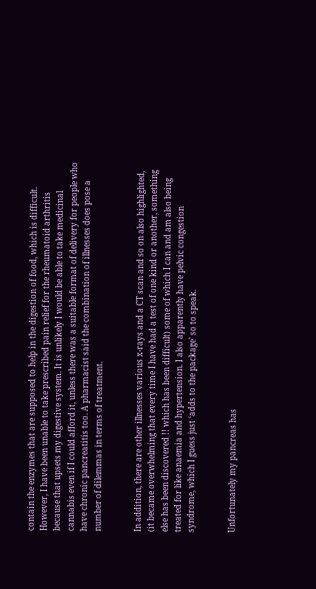contain the enzymes that are supposed to help in the digestion of food, which is difficult. However, I have been unable to take prescribed pain relief for the rheumatoid arthritis because that upsets my digestive system. It is unlikely I would be able to take medicinal cannabis even if I could afford it, unless there was a suitable format of delivery for people who have chronic pancreatitis too. A pharmacist said the combination of illnesses does pose a number of dilemmas in terms of treatment.


In addition, there are other illnesses various x-rays and a CT scan and so on also highlighted, (it became overwhelming that every time I have had a test of one kind or another, something else has been discovered !! which has been difficult) some of which I can and am also being treated for like anaemia and hypertension. I also apparently have pelvic congestion syndrome, which I guess just ‘adds to the package’ so to speak.


Unfortunately my pancreas has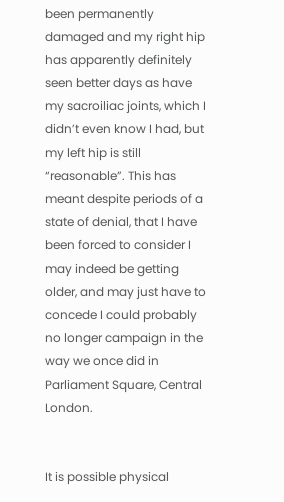been permanently damaged and my right hip has apparently definitely seen better days as have my sacroiliac joints, which I didn’t even know I had, but my left hip is still “reasonable”. This has meant despite periods of a state of denial, that I have been forced to consider I may indeed be getting older, and may just have to concede I could probably no longer campaign in the way we once did in Parliament Square, Central London.


It is possible physical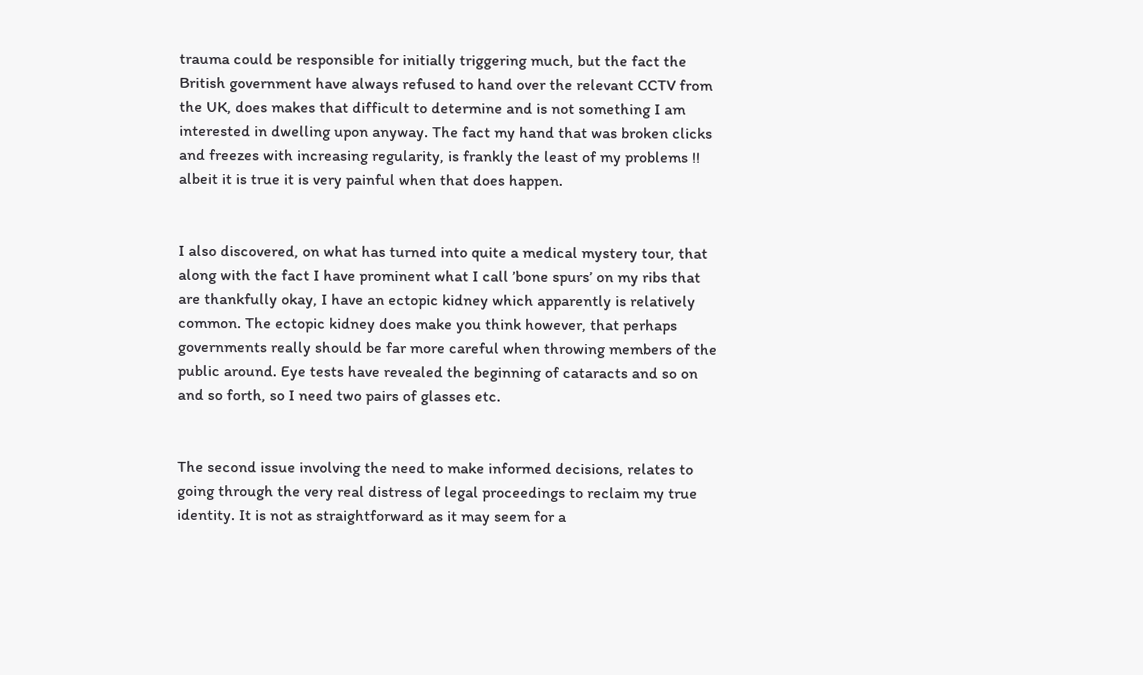trauma could be responsible for initially triggering much, but the fact the British government have always refused to hand over the relevant CCTV from the UK, does makes that difficult to determine and is not something I am interested in dwelling upon anyway. The fact my hand that was broken clicks and freezes with increasing regularity, is frankly the least of my problems !! albeit it is true it is very painful when that does happen.


I also discovered, on what has turned into quite a medical mystery tour, that along with the fact I have prominent what I call ’bone spurs’ on my ribs that are thankfully okay, I have an ectopic kidney which apparently is relatively common. The ectopic kidney does make you think however, that perhaps governments really should be far more careful when throwing members of the public around. Eye tests have revealed the beginning of cataracts and so on and so forth, so I need two pairs of glasses etc.


The second issue involving the need to make informed decisions, relates to going through the very real distress of legal proceedings to reclaim my true identity. It is not as straightforward as it may seem for a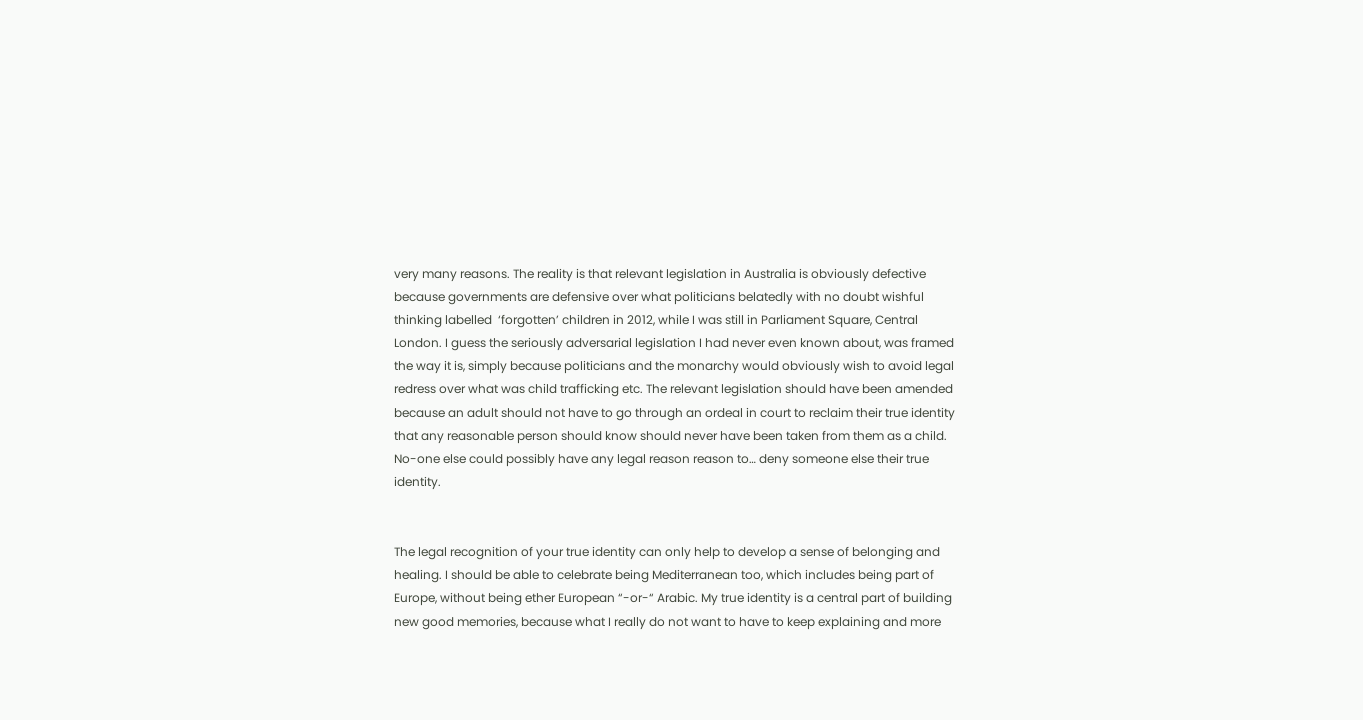very many reasons. The reality is that relevant legislation in Australia is obviously defective because governments are defensive over what politicians belatedly with no doubt wishful thinking labelled  ‘forgotten’ children in 2012, while I was still in Parliament Square, Central London. I guess the seriously adversarial legislation I had never even known about, was framed the way it is, simply because politicians and the monarchy would obviously wish to avoid legal redress over what was child trafficking etc. The relevant legislation should have been amended because an adult should not have to go through an ordeal in court to reclaim their true identity that any reasonable person should know should never have been taken from them as a child. No-one else could possibly have any legal reason reason to… deny someone else their true identity.


The legal recognition of your true identity can only help to develop a sense of belonging and healing. I should be able to celebrate being Mediterranean too, which includes being part of Europe, without being ether European “-or-“ Arabic. My true identity is a central part of building new good memories, because what I really do not want to have to keep explaining and more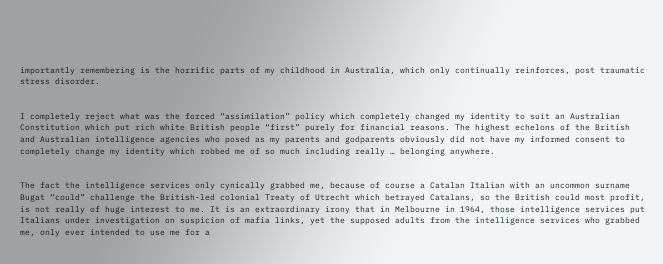importantly remembering is the horrific parts of my childhood in Australia, which only continually reinforces, post traumatic stress disorder.


I completely reject what was the forced “assimilation” policy which completely changed my identity to suit an Australian Constitution which put rich white British people “first” purely for financial reasons. The highest echelons of the British and Australian intelligence agencies who posed as my parents and godparents obviously did not have my informed consent to completely change my identity which robbed me of so much including really … belonging anywhere.


The fact the intelligence services only cynically grabbed me, because of course a Catalan Italian with an uncommon surname Bugat “could” challenge the British-led colonial Treaty of Utrecht which betrayed Catalans, so the British could most profit, is not really of huge interest to me. It is an extraordinary irony that in Melbourne in 1964, those intelligence services put Italians under investigation on suspicion of mafia links, yet the supposed adults from the intelligence services who grabbed me, only ever intended to use me for a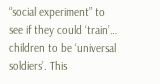“social experiment” to see if they could ‘train’… children to be ‘universal soldiers’. This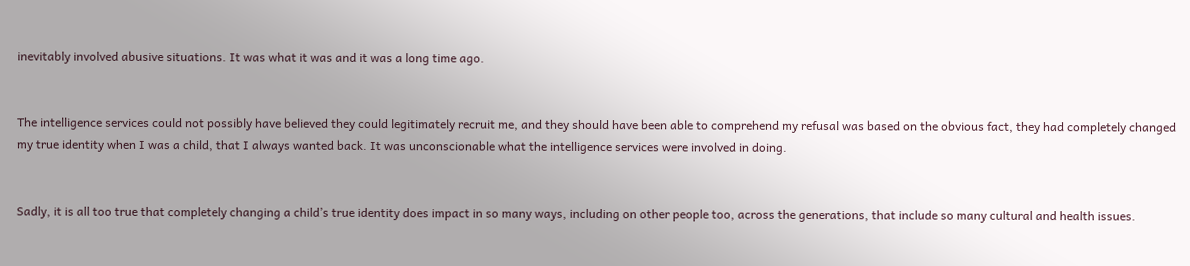inevitably involved abusive situations. It was what it was and it was a long time ago.


The intelligence services could not possibly have believed they could legitimately recruit me, and they should have been able to comprehend my refusal was based on the obvious fact, they had completely changed my true identity when I was a child, that I always wanted back. It was unconscionable what the intelligence services were involved in doing.


Sadly, it is all too true that completely changing a child’s true identity does impact in so many ways, including on other people too, across the generations, that include so many cultural and health issues.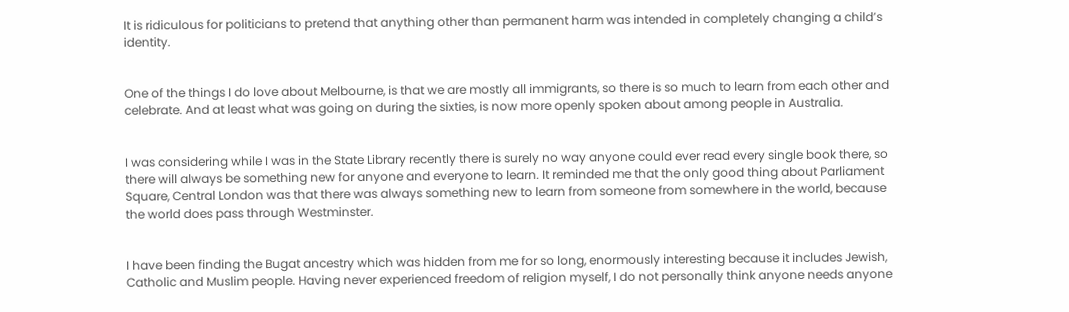It is ridiculous for politicians to pretend that anything other than permanent harm was intended in completely changing a child’s identity.


One of the things I do love about Melbourne, is that we are mostly all immigrants, so there is so much to learn from each other and celebrate. And at least what was going on during the sixties, is now more openly spoken about among people in Australia.


I was considering while I was in the State Library recently there is surely no way anyone could ever read every single book there, so there will always be something new for anyone and everyone to learn. It reminded me that the only good thing about Parliament Square, Central London was that there was always something new to learn from someone from somewhere in the world, because the world does pass through Westminster.


I have been finding the Bugat ancestry which was hidden from me for so long, enormously interesting because it includes Jewish, Catholic and Muslim people. Having never experienced freedom of religion myself, I do not personally think anyone needs anyone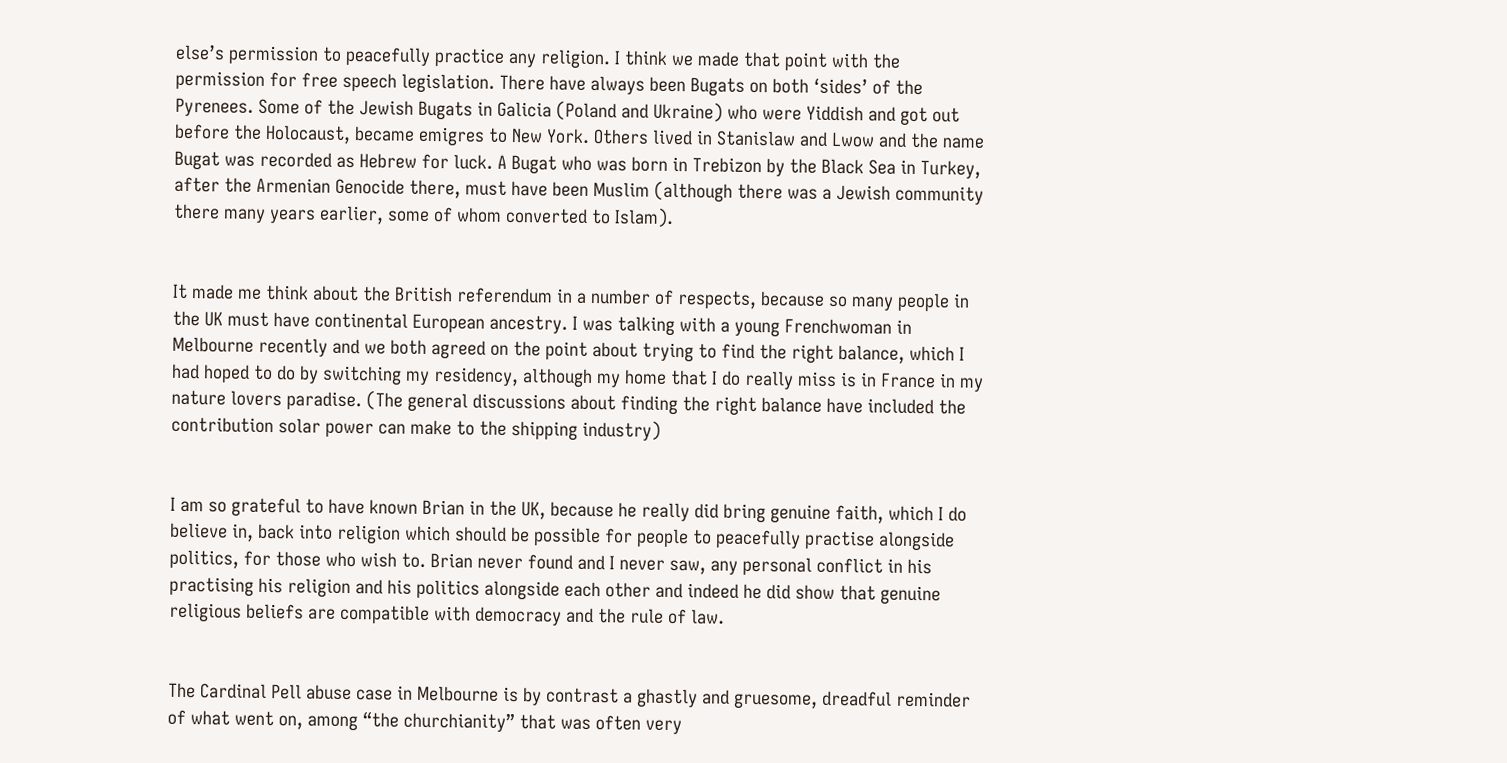else’s permission to peacefully practice any religion. I think we made that point with the permission for free speech legislation. There have always been Bugats on both ‘sides’ of the Pyrenees. Some of the Jewish Bugats in Galicia (Poland and Ukraine) who were Yiddish and got out before the Holocaust, became emigres to New York. Others lived in Stanislaw and Lwow and the name Bugat was recorded as Hebrew for luck. A Bugat who was born in Trebizon by the Black Sea in Turkey, after the Armenian Genocide there, must have been Muslim (although there was a Jewish community there many years earlier, some of whom converted to Islam).


It made me think about the British referendum in a number of respects, because so many people in the UK must have continental European ancestry. I was talking with a young Frenchwoman in Melbourne recently and we both agreed on the point about trying to find the right balance, which I had hoped to do by switching my residency, although my home that I do really miss is in France in my nature lovers paradise. (The general discussions about finding the right balance have included the contribution solar power can make to the shipping industry)


I am so grateful to have known Brian in the UK, because he really did bring genuine faith, which I do believe in, back into religion which should be possible for people to peacefully practise alongside politics, for those who wish to. Brian never found and I never saw, any personal conflict in his practising his religion and his politics alongside each other and indeed he did show that genuine religious beliefs are compatible with democracy and the rule of law.


The Cardinal Pell abuse case in Melbourne is by contrast a ghastly and gruesome, dreadful reminder of what went on, among “the churchianity” that was often very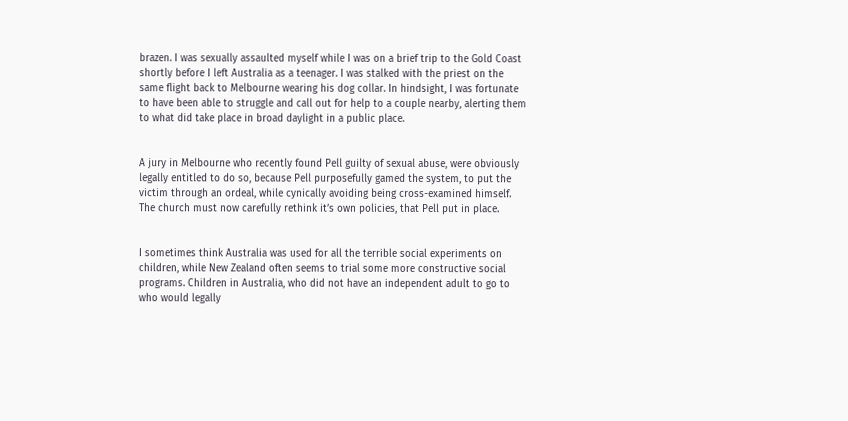brazen. I was sexually assaulted myself while I was on a brief trip to the Gold Coast shortly before I left Australia as a teenager. I was stalked with the priest on the same flight back to Melbourne wearing his dog collar. In hindsight, I was fortunate to have been able to struggle and call out for help to a couple nearby, alerting them to what did take place in broad daylight in a public place.


A jury in Melbourne who recently found Pell guilty of sexual abuse, were obviously legally entitled to do so, because Pell purposefully gamed the system, to put the victim through an ordeal, while cynically avoiding being cross-examined himself. The church must now carefully rethink it’s own policies, that Pell put in place.


I sometimes think Australia was used for all the terrible social experiments on children, while New Zealand often seems to trial some more constructive social programs. Children in Australia, who did not have an independent adult to go to who would legally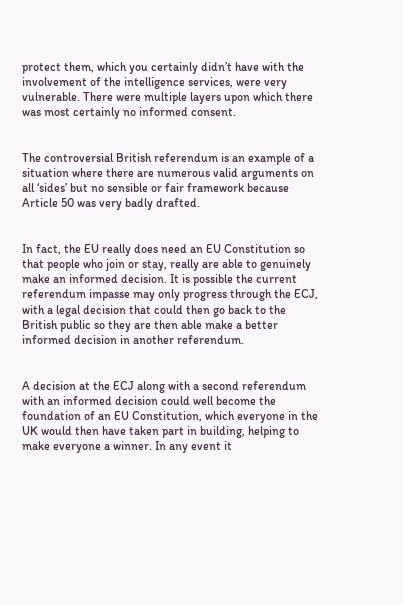protect them, which you certainly didn’t have with the involvement of the intelligence services, were very vulnerable. There were multiple layers upon which there was most certainly no informed consent.


The controversial British referendum is an example of a situation where there are numerous valid arguments on all ‘sides’ but no sensible or fair framework because Article 50 was very badly drafted.


In fact, the EU really does need an EU Constitution so that people who join or stay, really are able to genuinely make an informed decision. It is possible the current referendum impasse may only progress through the ECJ, with a legal decision that could then go back to the British public so they are then able make a better informed decision in another referendum.


A decision at the ECJ along with a second referendum with an informed decision could well become the foundation of an EU Constitution, which everyone in the UK would then have taken part in building, helping to make everyone a winner. In any event it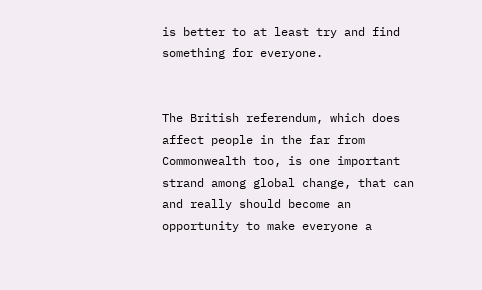is better to at least try and find something for everyone.


The British referendum, which does affect people in the far from Commonwealth too, is one important strand among global change, that can and really should become an opportunity to make everyone a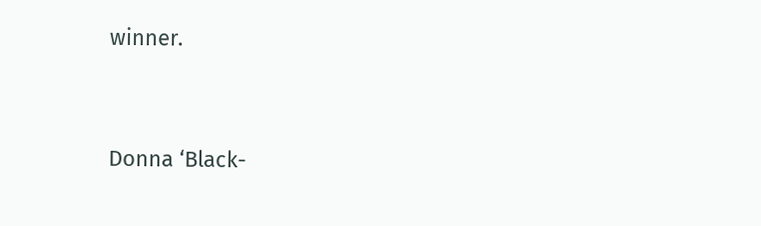winner.




Donna ‘Black-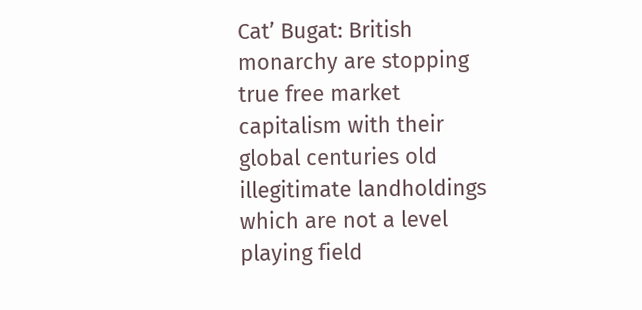Cat’ Bugat: British monarchy are stopping true free market capitalism with their global centuries old illegitimate landholdings which are not a level playing field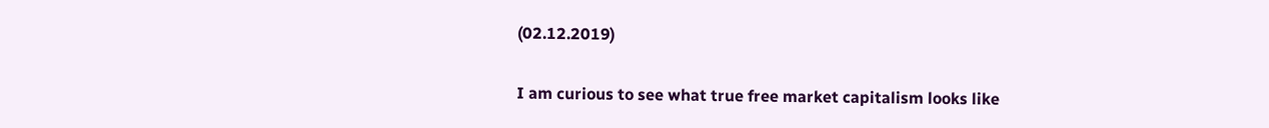(02.12.2019)


I am curious to see what true free market capitalism looks like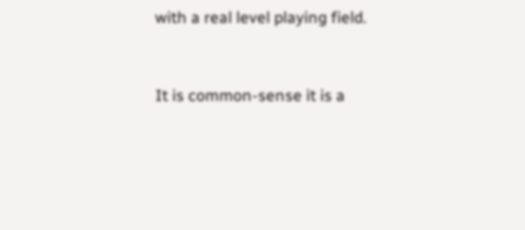with a real level playing field.


It is common-sense it is a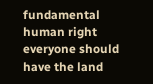fundamental human right everyone should have the land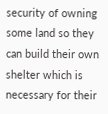security of owning some land so they can build their own shelter which is necessary for their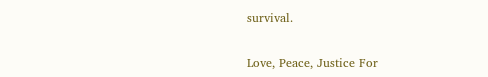survival.


Love, Peace, Justice For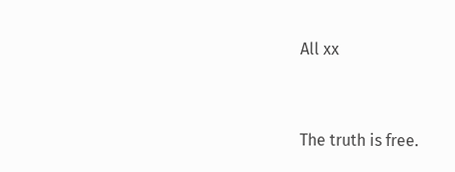All xx


The truth is free.